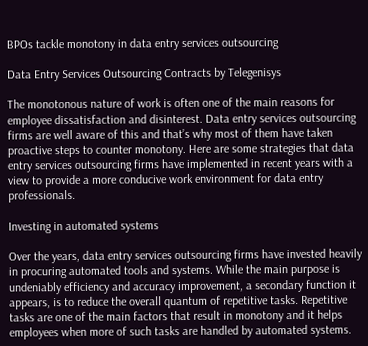BPOs tackle monotony in data entry services outsourcing

Data Entry Services Outsourcing Contracts by Telegenisys

The monotonous nature of work is often one of the main reasons for employee dissatisfaction and disinterest. Data entry services outsourcing firms are well aware of this and that’s why most of them have taken proactive steps to counter monotony. Here are some strategies that data entry services outsourcing firms have implemented in recent years with a view to provide a more conducive work environment for data entry professionals.

Investing in automated systems

Over the years, data entry services outsourcing firms have invested heavily in procuring automated tools and systems. While the main purpose is undeniably efficiency and accuracy improvement, a secondary function it appears, is to reduce the overall quantum of repetitive tasks. Repetitive tasks are one of the main factors that result in monotony and it helps employees when more of such tasks are handled by automated systems.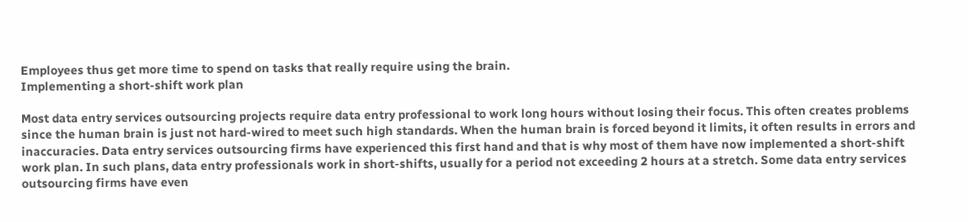Employees thus get more time to spend on tasks that really require using the brain.
Implementing a short-shift work plan

Most data entry services outsourcing projects require data entry professional to work long hours without losing their focus. This often creates problems since the human brain is just not hard-wired to meet such high standards. When the human brain is forced beyond it limits, it often results in errors and inaccuracies. Data entry services outsourcing firms have experienced this first hand and that is why most of them have now implemented a short-shift work plan. In such plans, data entry professionals work in short-shifts, usually for a period not exceeding 2 hours at a stretch. Some data entry services outsourcing firms have even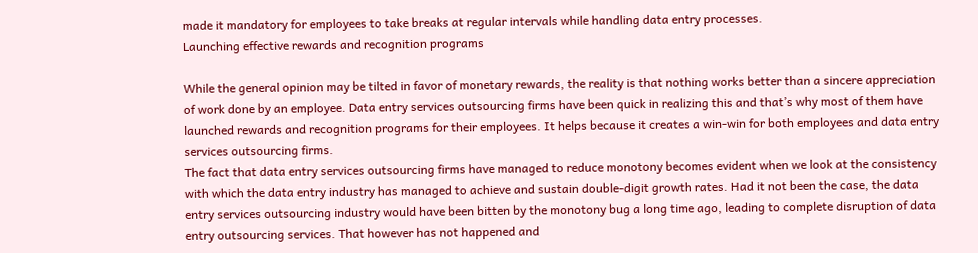made it mandatory for employees to take breaks at regular intervals while handling data entry processes.
Launching effective rewards and recognition programs

While the general opinion may be tilted in favor of monetary rewards, the reality is that nothing works better than a sincere appreciation of work done by an employee. Data entry services outsourcing firms have been quick in realizing this and that’s why most of them have launched rewards and recognition programs for their employees. It helps because it creates a win-win for both employees and data entry services outsourcing firms.
The fact that data entry services outsourcing firms have managed to reduce monotony becomes evident when we look at the consistency with which the data entry industry has managed to achieve and sustain double-digit growth rates. Had it not been the case, the data entry services outsourcing industry would have been bitten by the monotony bug a long time ago, leading to complete disruption of data entry outsourcing services. That however has not happened and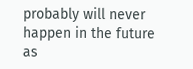probably will never happen in the future as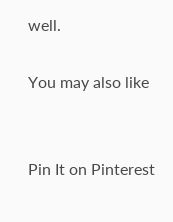well.

You may also like


Pin It on Pinterest